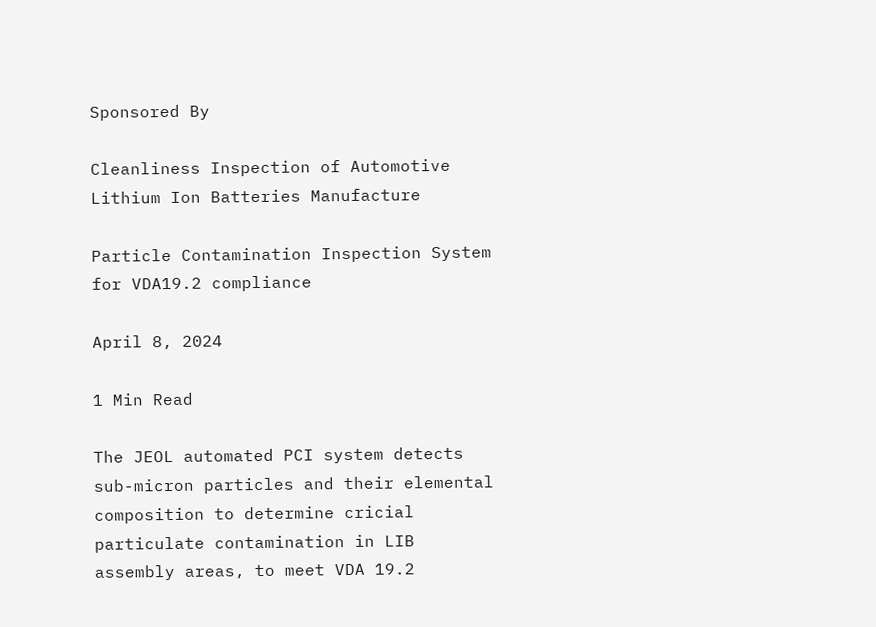Sponsored By

Cleanliness Inspection of Automotive Lithium Ion Batteries Manufacture

Particle Contamination Inspection System for VDA19.2 compliance

April 8, 2024

1 Min Read

The JEOL automated PCI system detects sub-micron particles and their elemental composition to determine cricial particulate contamination in LIB assembly areas, to meet VDA 19.2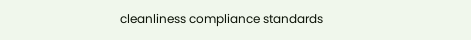cleanliness compliance standards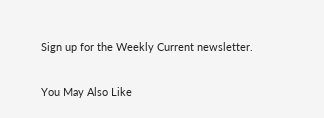Sign up for the Weekly Current newsletter.

You May Also Like